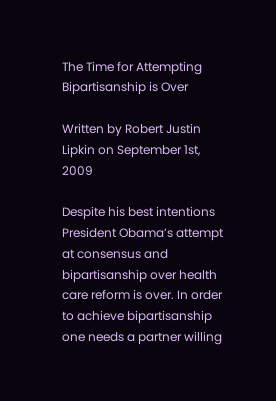The Time for Attempting Bipartisanship is Over

Written by Robert Justin Lipkin on September 1st, 2009

Despite his best intentions President Obama’s attempt at consensus and bipartisanship over health care reform is over. In order to achieve bipartisanship one needs a partner willing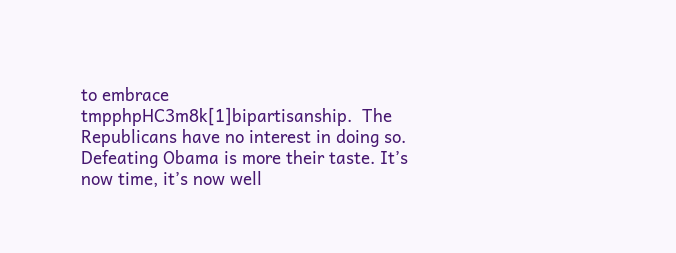to embrace tmpphpHC3m8k[1]bipartisanship.  The Republicans have no interest in doing so. Defeating Obama is more their taste. It’s now time, it’s now well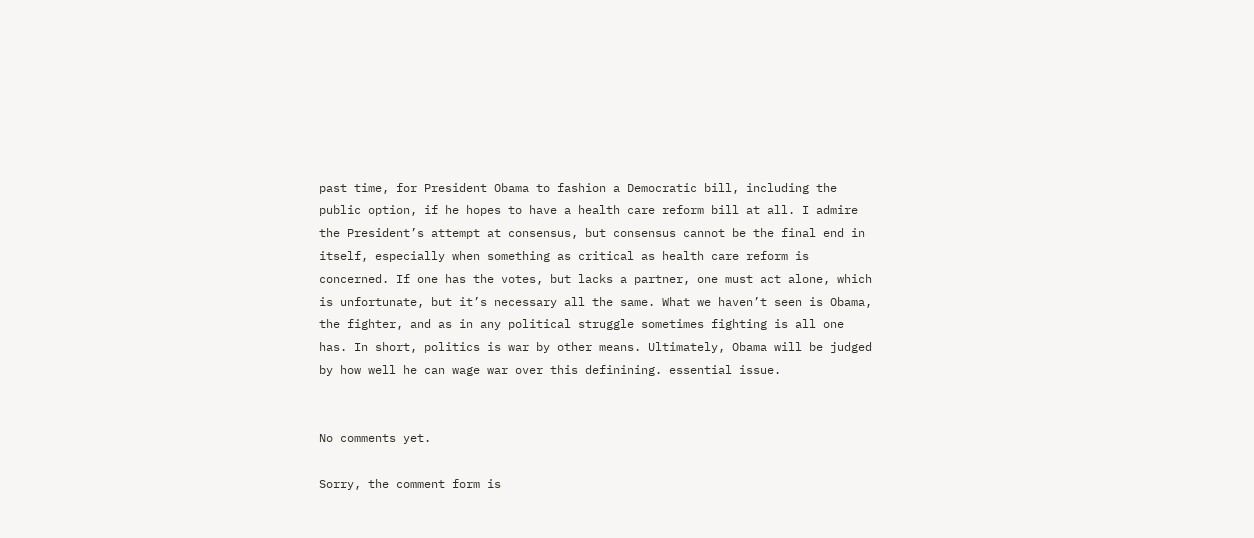past time, for President Obama to fashion a Democratic bill, including the public option, if he hopes to have a health care reform bill at all. I admire the President’s attempt at consensus, but consensus cannot be the final end in itself, especially when something as critical as health care reform is concerned. If one has the votes, but lacks a partner, one must act alone, which is unfortunate, but it’s necessary all the same. What we haven’t seen is Obama, the fighter, and as in any political struggle sometimes fighting is all one has. In short, politics is war by other means. Ultimately, Obama will be judged by how well he can wage war over this definining. essential issue.


No comments yet.

Sorry, the comment form is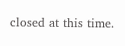closed at this time.